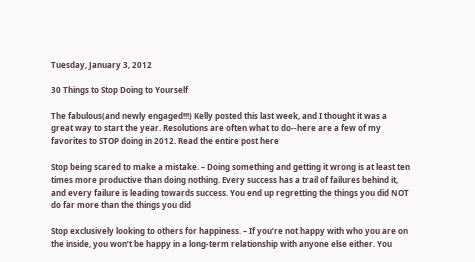Tuesday, January 3, 2012

30 Things to Stop Doing to Yourself

The fabulous(and newly engaged!!!) Kelly posted this last week, and I thought it was a great way to start the year. Resolutions are often what to do--here are a few of my favorites to STOP doing in 2012. Read the entire post here

Stop being scared to make a mistake. – Doing something and getting it wrong is at least ten times more productive than doing nothing. Every success has a trail of failures behind it, and every failure is leading towards success. You end up regretting the things you did NOT do far more than the things you did

Stop exclusively looking to others for happiness. – If you’re not happy with who you are on the inside, you won’t be happy in a long-term relationship with anyone else either. You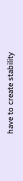have to create stability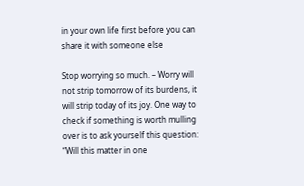in your own life first before you can share it with someone else

Stop worrying so much. – Worry will not strip tomorrow of its burdens, it will strip today of its joy. One way to check if something is worth mulling over is to ask yourself this question: “Will this matter in one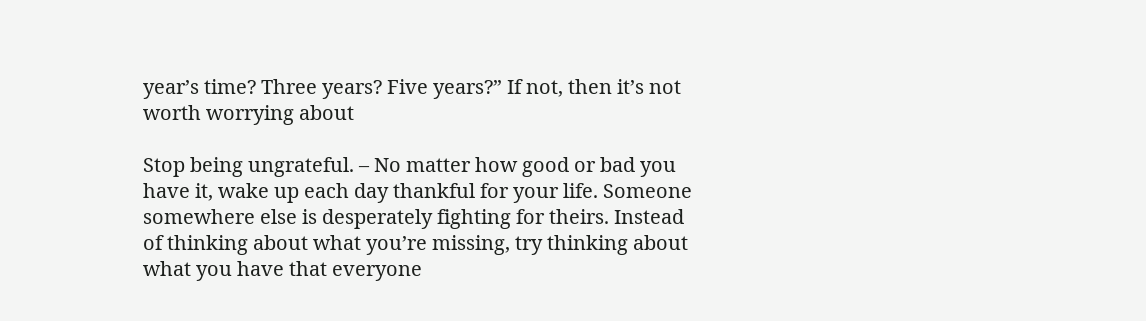year’s time? Three years? Five years?” If not, then it’s not worth worrying about

Stop being ungrateful. – No matter how good or bad you have it, wake up each day thankful for your life. Someone somewhere else is desperately fighting for theirs. Instead of thinking about what you’re missing, try thinking about what you have that everyone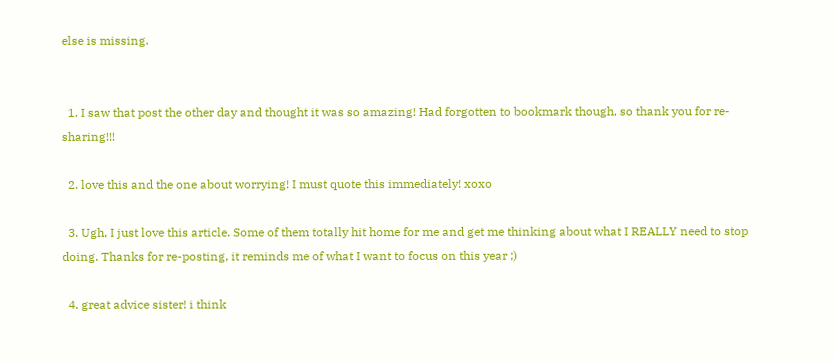else is missing.


  1. I saw that post the other day and thought it was so amazing! Had forgotten to bookmark though, so thank you for re-sharing!!!

  2. love this and the one about worrying! I must quote this immediately! xoxo

  3. Ugh, I just love this article. Some of them totally hit home for me and get me thinking about what I REALLY need to stop doing. Thanks for re-posting, it reminds me of what I want to focus on this year ;)

  4. great advice sister! i think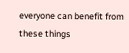everyone can benefit from these things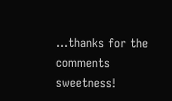...thanks for the comments sweetness!